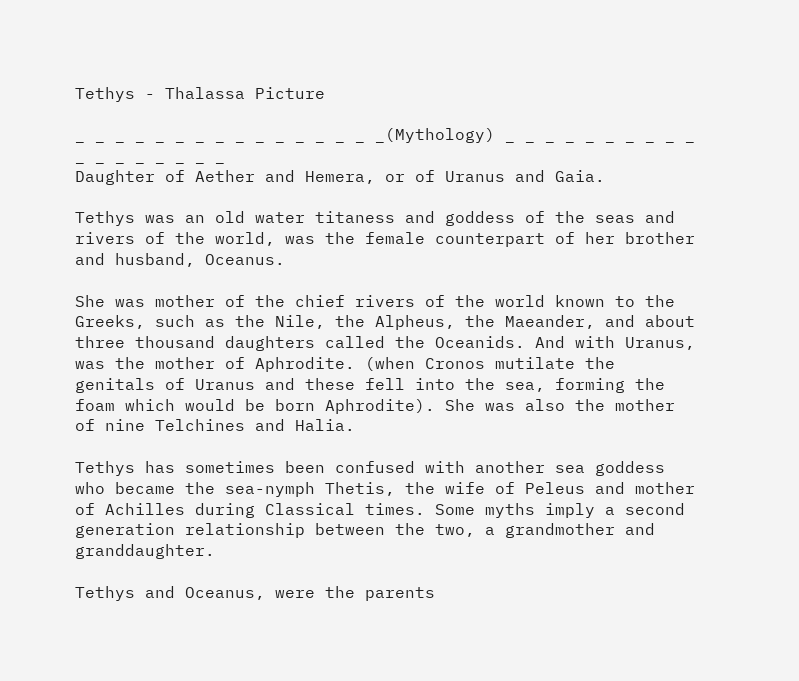Tethys - Thalassa Picture

_ _ _ _ _ _ _ _ _ _ _ _ _ _ _ _(Mythology) _ _ _ _ _ _ _ _ _ _ _ _ _ _ _ _ _ _
Daughter of Aether and Hemera, or of Uranus and Gaia.

Tethys was an old water titaness and goddess of the seas and rivers of the world, was the female counterpart of her brother and husband, Oceanus.

She was mother of the chief rivers of the world known to the Greeks, such as the Nile, the Alpheus, the Maeander, and about three thousand daughters called the Oceanids. And with Uranus, was the mother of Aphrodite. (when Cronos mutilate the genitals of Uranus and these fell into the sea, forming the foam which would be born Aphrodite). She was also the mother of nine Telchines and Halia.

Tethys has sometimes been confused with another sea goddess who became the sea-nymph Thetis, the wife of Peleus and mother of Achilles during Classical times. Some myths imply a second generation relationship between the two, a grandmother and granddaughter.

Tethys and Oceanus, were the parents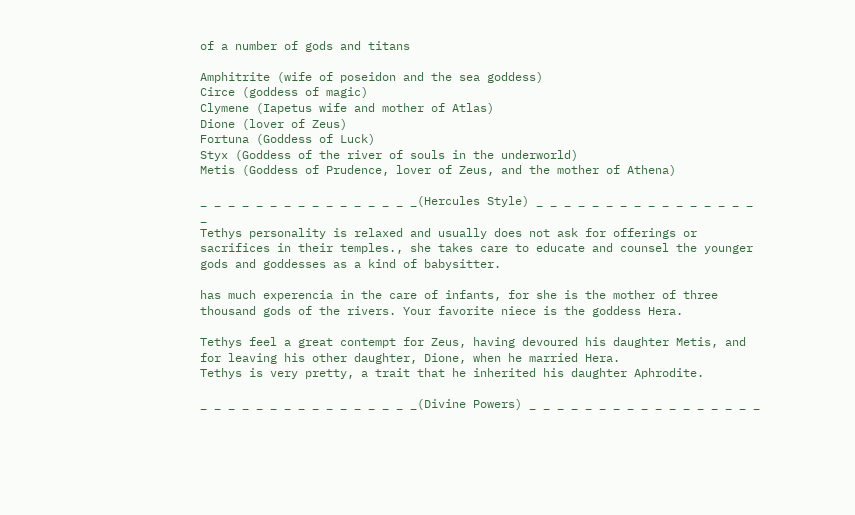of a number of gods and titans

Amphitrite (wife of poseidon and the sea goddess)
Circe (goddess of magic)
Clymene (Iapetus wife and mother of Atlas)
Dione (lover of Zeus)
Fortuna (Goddess of Luck)
Styx (Goddess of the river of souls in the underworld)
Metis (Goddess of Prudence, lover of Zeus, and the mother of Athena)

_ _ _ _ _ _ _ _ _ _ _ _ _ _ _ _(Hercules Style) _ _ _ _ _ _ _ _ _ _ _ _ _ _ _ _ _
Tethys personality is relaxed and usually does not ask for offerings or sacrifices in their temples., she takes care to educate and counsel the younger gods and goddesses as a kind of babysitter.

has much experencia in the care of infants, for she is the mother of three thousand gods of the rivers. Your favorite niece is the goddess Hera.

Tethys feel a great contempt for Zeus, having devoured his daughter Metis, and for leaving his other daughter, Dione, when he married Hera.
Tethys is very pretty, a trait that he inherited his daughter Aphrodite.

_ _ _ _ _ _ _ _ _ _ _ _ _ _ _ _(Divine Powers) _ _ _ _ _ _ _ _ _ _ _ _ _ _ _ _ _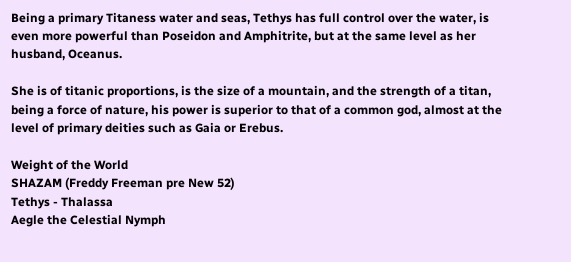Being a primary Titaness water and seas, Tethys has full control over the water, is even more powerful than Poseidon and Amphitrite, but at the same level as her husband, Oceanus.

She is of titanic proportions, is the size of a mountain, and the strength of a titan, being a force of nature, his power is superior to that of a common god, almost at the level of primary deities such as Gaia or Erebus.

Weight of the World
SHAZAM (Freddy Freeman pre New 52)
Tethys - Thalassa
Aegle the Celestial Nymph